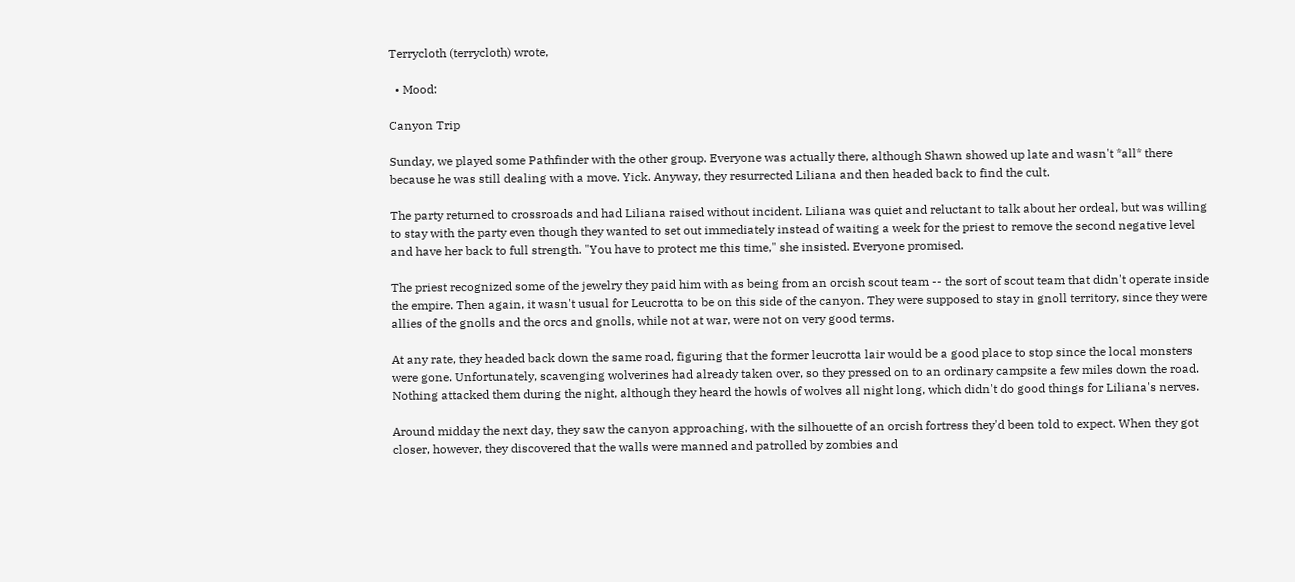Terrycloth (terrycloth) wrote,

  • Mood:

Canyon Trip

Sunday, we played some Pathfinder with the other group. Everyone was actually there, although Shawn showed up late and wasn't *all* there because he was still dealing with a move. Yick. Anyway, they resurrected Liliana and then headed back to find the cult.

The party returned to crossroads and had Liliana raised without incident. Liliana was quiet and reluctant to talk about her ordeal, but was willing to stay with the party even though they wanted to set out immediately instead of waiting a week for the priest to remove the second negative level and have her back to full strength. "You have to protect me this time," she insisted. Everyone promised.

The priest recognized some of the jewelry they paid him with as being from an orcish scout team -- the sort of scout team that didn't operate inside the empire. Then again, it wasn't usual for Leucrotta to be on this side of the canyon. They were supposed to stay in gnoll territory, since they were allies of the gnolls and the orcs and gnolls, while not at war, were not on very good terms.

At any rate, they headed back down the same road, figuring that the former leucrotta lair would be a good place to stop since the local monsters were gone. Unfortunately, scavenging wolverines had already taken over, so they pressed on to an ordinary campsite a few miles down the road. Nothing attacked them during the night, although they heard the howls of wolves all night long, which didn't do good things for Liliana's nerves.

Around midday the next day, they saw the canyon approaching, with the silhouette of an orcish fortress they'd been told to expect. When they got closer, however, they discovered that the walls were manned and patrolled by zombies and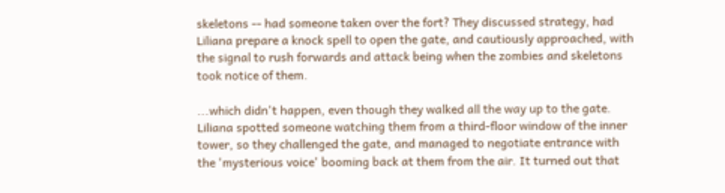skeletons -- had someone taken over the fort? They discussed strategy, had Liliana prepare a knock spell to open the gate, and cautiously approached, with the signal to rush forwards and attack being when the zombies and skeletons took notice of them.

...which didn't happen, even though they walked all the way up to the gate. Liliana spotted someone watching them from a third-floor window of the inner tower, so they challenged the gate, and managed to negotiate entrance with the 'mysterious voice' booming back at them from the air. It turned out that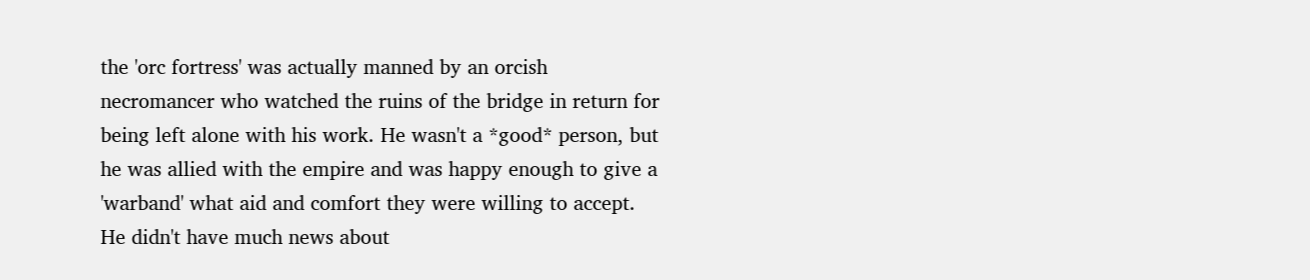the 'orc fortress' was actually manned by an orcish necromancer who watched the ruins of the bridge in return for being left alone with his work. He wasn't a *good* person, but he was allied with the empire and was happy enough to give a 'warband' what aid and comfort they were willing to accept. He didn't have much news about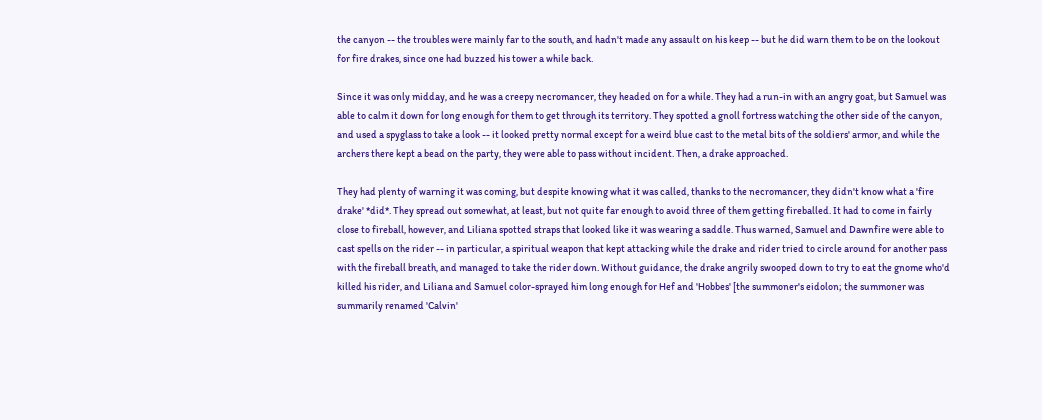the canyon -- the troubles were mainly far to the south, and hadn't made any assault on his keep -- but he did warn them to be on the lookout for fire drakes, since one had buzzed his tower a while back.

Since it was only midday, and he was a creepy necromancer, they headed on for a while. They had a run-in with an angry goat, but Samuel was able to calm it down for long enough for them to get through its territory. They spotted a gnoll fortress watching the other side of the canyon, and used a spyglass to take a look -- it looked pretty normal except for a weird blue cast to the metal bits of the soldiers' armor, and while the archers there kept a bead on the party, they were able to pass without incident. Then, a drake approached.

They had plenty of warning it was coming, but despite knowing what it was called, thanks to the necromancer, they didn't know what a 'fire drake' *did*. They spread out somewhat, at least, but not quite far enough to avoid three of them getting fireballed. It had to come in fairly close to fireball, however, and Liliana spotted straps that looked like it was wearing a saddle. Thus warned, Samuel and Dawnfire were able to cast spells on the rider -- in particular, a spiritual weapon that kept attacking while the drake and rider tried to circle around for another pass with the fireball breath, and managed to take the rider down. Without guidance, the drake angrily swooped down to try to eat the gnome who'd killed his rider, and Liliana and Samuel color-sprayed him long enough for Hef and 'Hobbes' [the summoner's eidolon; the summoner was summarily renamed 'Calvin'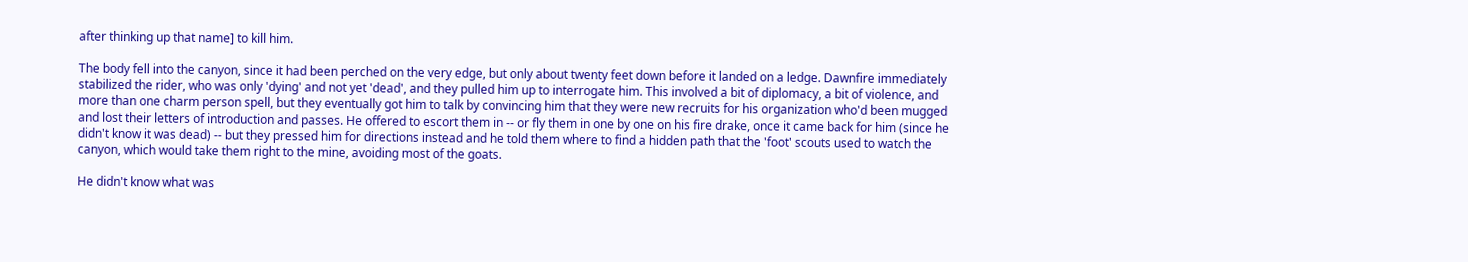after thinking up that name] to kill him.

The body fell into the canyon, since it had been perched on the very edge, but only about twenty feet down before it landed on a ledge. Dawnfire immediately stabilized the rider, who was only 'dying' and not yet 'dead', and they pulled him up to interrogate him. This involved a bit of diplomacy, a bit of violence, and more than one charm person spell, but they eventually got him to talk by convincing him that they were new recruits for his organization who'd been mugged and lost their letters of introduction and passes. He offered to escort them in -- or fly them in one by one on his fire drake, once it came back for him (since he didn't know it was dead) -- but they pressed him for directions instead and he told them where to find a hidden path that the 'foot' scouts used to watch the canyon, which would take them right to the mine, avoiding most of the goats.

He didn't know what was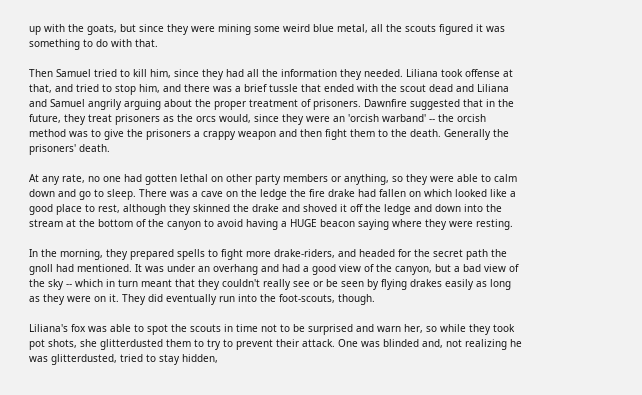up with the goats, but since they were mining some weird blue metal, all the scouts figured it was something to do with that.

Then Samuel tried to kill him, since they had all the information they needed. Liliana took offense at that, and tried to stop him, and there was a brief tussle that ended with the scout dead and Liliana and Samuel angrily arguing about the proper treatment of prisoners. Dawnfire suggested that in the future, they treat prisoners as the orcs would, since they were an 'orcish warband' -- the orcish method was to give the prisoners a crappy weapon and then fight them to the death. Generally the prisoners' death.

At any rate, no one had gotten lethal on other party members or anything, so they were able to calm down and go to sleep. There was a cave on the ledge the fire drake had fallen on which looked like a good place to rest, although they skinned the drake and shoved it off the ledge and down into the stream at the bottom of the canyon to avoid having a HUGE beacon saying where they were resting.

In the morning, they prepared spells to fight more drake-riders, and headed for the secret path the gnoll had mentioned. It was under an overhang and had a good view of the canyon, but a bad view of the sky -- which in turn meant that they couldn't really see or be seen by flying drakes easily as long as they were on it. They did eventually run into the foot-scouts, though.

Liliana's fox was able to spot the scouts in time not to be surprised and warn her, so while they took pot shots, she glitterdusted them to try to prevent their attack. One was blinded and, not realizing he was glitterdusted, tried to stay hidden,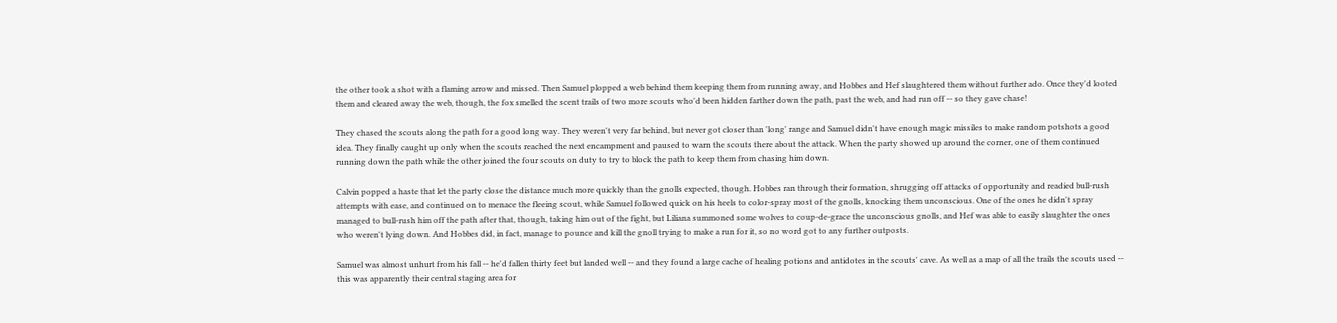the other took a shot with a flaming arrow and missed. Then Samuel plopped a web behind them keeping them from running away, and Hobbes and Hef slaughtered them without further ado. Once they'd looted them and cleared away the web, though, the fox smelled the scent trails of two more scouts who'd been hidden farther down the path, past the web, and had run off -- so they gave chase!

They chased the scouts along the path for a good long way. They weren't very far behind, but never got closer than 'long' range and Samuel didn't have enough magic missiles to make random potshots a good idea. They finally caught up only when the scouts reached the next encampment and paused to warn the scouts there about the attack. When the party showed up around the corner, one of them continued running down the path while the other joined the four scouts on duty to try to block the path to keep them from chasing him down.

Calvin popped a haste that let the party close the distance much more quickly than the gnolls expected, though. Hobbes ran through their formation, shrugging off attacks of opportunity and readied bull-rush attempts with ease, and continued on to menace the fleeing scout, while Samuel followed quick on his heels to color-spray most of the gnolls, knocking them unconscious. One of the ones he didn't spray managed to bull-rush him off the path after that, though, taking him out of the fight, but Liliana summoned some wolves to coup-de-grace the unconscious gnolls, and Hef was able to easily slaughter the ones who weren't lying down. And Hobbes did, in fact, manage to pounce and kill the gnoll trying to make a run for it, so no word got to any further outposts.

Samuel was almost unhurt from his fall -- he'd fallen thirty feet but landed well -- and they found a large cache of healing potions and antidotes in the scouts' cave. As well as a map of all the trails the scouts used -- this was apparently their central staging area for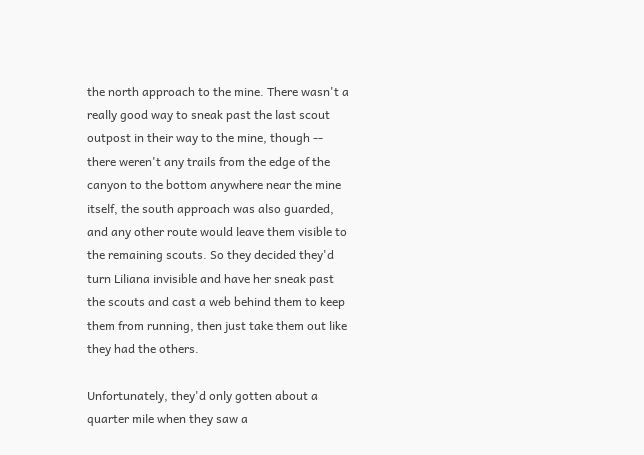the north approach to the mine. There wasn't a really good way to sneak past the last scout outpost in their way to the mine, though -- there weren't any trails from the edge of the canyon to the bottom anywhere near the mine itself, the south approach was also guarded, and any other route would leave them visible to the remaining scouts. So they decided they'd turn Liliana invisible and have her sneak past the scouts and cast a web behind them to keep them from running, then just take them out like they had the others.

Unfortunately, they'd only gotten about a quarter mile when they saw a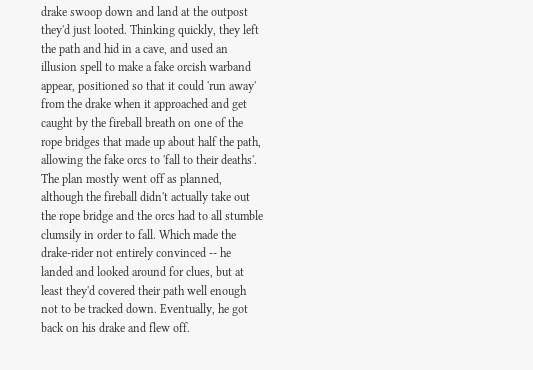drake swoop down and land at the outpost they'd just looted. Thinking quickly, they left the path and hid in a cave, and used an illusion spell to make a fake orcish warband appear, positioned so that it could 'run away' from the drake when it approached and get caught by the fireball breath on one of the rope bridges that made up about half the path, allowing the fake orcs to 'fall to their deaths'. The plan mostly went off as planned, although the fireball didn't actually take out the rope bridge and the orcs had to all stumble clumsily in order to fall. Which made the drake-rider not entirely convinced -- he landed and looked around for clues, but at least they'd covered their path well enough not to be tracked down. Eventually, he got back on his drake and flew off.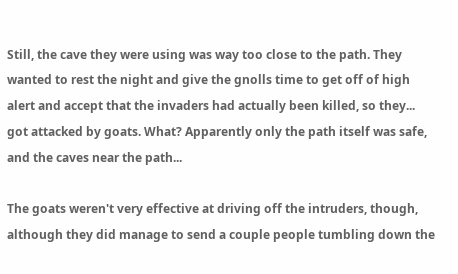Still, the cave they were using was way too close to the path. They wanted to rest the night and give the gnolls time to get off of high alert and accept that the invaders had actually been killed, so they... got attacked by goats. What? Apparently only the path itself was safe, and the caves near the path...

The goats weren't very effective at driving off the intruders, though, although they did manage to send a couple people tumbling down the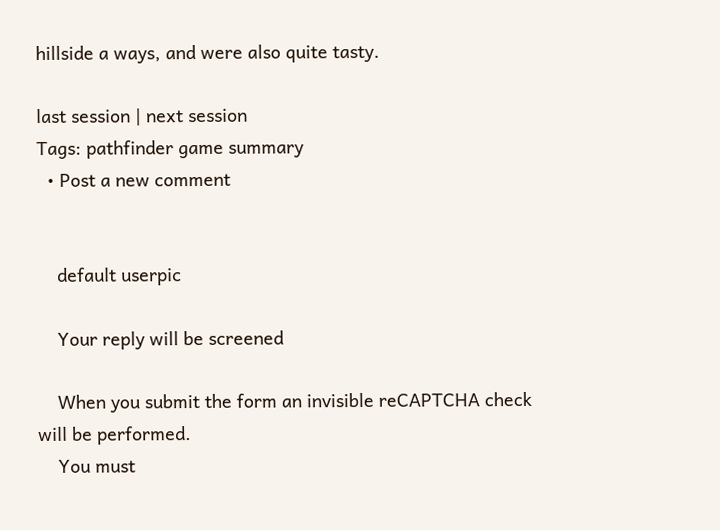hillside a ways, and were also quite tasty.

last session | next session
Tags: pathfinder game summary
  • Post a new comment


    default userpic

    Your reply will be screened

    When you submit the form an invisible reCAPTCHA check will be performed.
    You must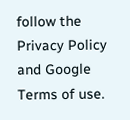follow the Privacy Policy and Google Terms of use.